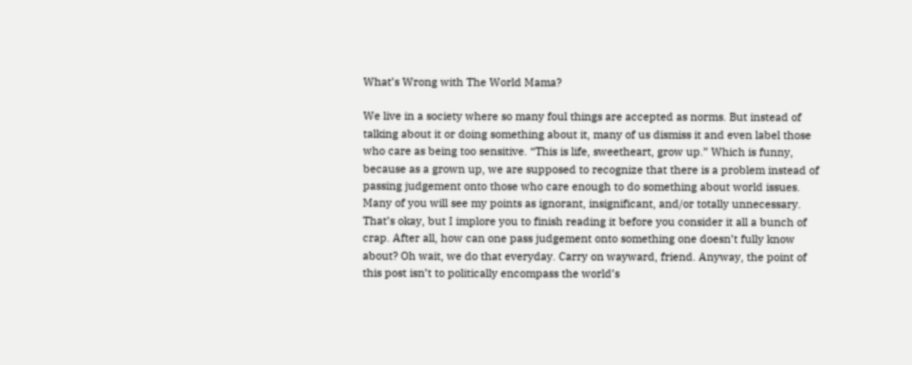What’s Wrong with The World Mama?

We live in a society where so many foul things are accepted as norms. But instead of talking about it or doing something about it, many of us dismiss it and even label those who care as being too sensitive. “This is life, sweetheart, grow up.” Which is funny, because as a grown up, we are supposed to recognize that there is a problem instead of passing judgement onto those who care enough to do something about world issues. Many of you will see my points as ignorant, insignificant, and/or totally unnecessary. That’s okay, but I implore you to finish reading it before you consider it all a bunch of crap. After all, how can one pass judgement onto something one doesn’t fully know about? Oh wait, we do that everyday. Carry on wayward, friend. Anyway, the point of this post isn’t to politically encompass the world’s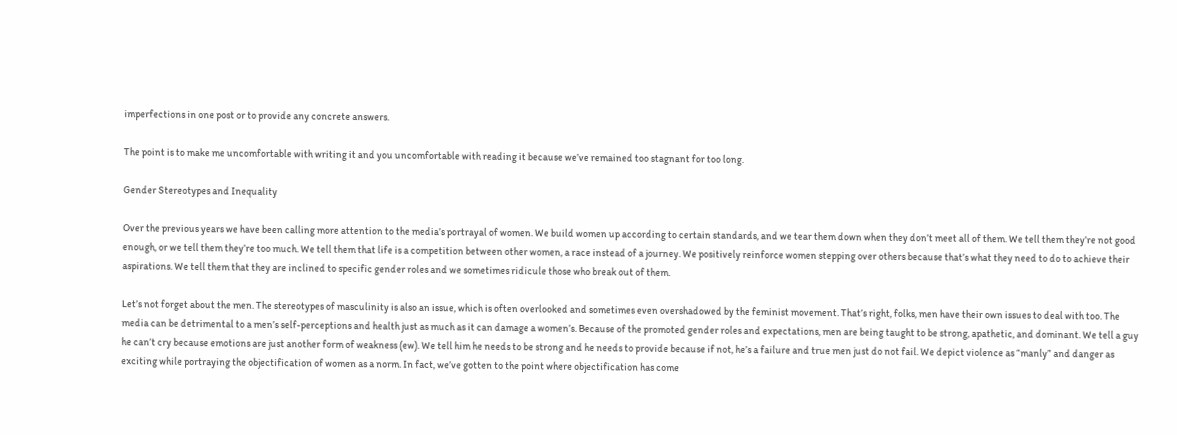imperfections in one post or to provide any concrete answers.

The point is to make me uncomfortable with writing it and you uncomfortable with reading it because we’ve remained too stagnant for too long.

Gender Stereotypes and Inequality

Over the previous years we have been calling more attention to the media’s portrayal of women. We build women up according to certain standards, and we tear them down when they don’t meet all of them. We tell them they’re not good enough, or we tell them they’re too much. We tell them that life is a competition between other women, a race instead of a journey. We positively reinforce women stepping over others because that’s what they need to do to achieve their aspirations. We tell them that they are inclined to specific gender roles and we sometimes ridicule those who break out of them.

Let’s not forget about the men. The stereotypes of masculinity is also an issue, which is often overlooked and sometimes even overshadowed by the feminist movement. That’s right, folks, men have their own issues to deal with too. The media can be detrimental to a men’s self-perceptions and health just as much as it can damage a women’s. Because of the promoted gender roles and expectations, men are being taught to be strong, apathetic, and dominant. We tell a guy he can’t cry because emotions are just another form of weakness (ew). We tell him he needs to be strong and he needs to provide because if not, he’s a failure and true men just do not fail. We depict violence as “manly” and danger as exciting while portraying the objectification of women as a norm. In fact, we’ve gotten to the point where objectification has come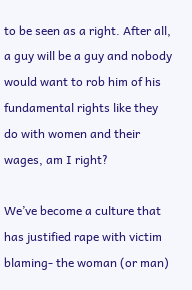to be seen as a right. After all, a guy will be a guy and nobody would want to rob him of his fundamental rights like they do with women and their wages, am I right?

We’ve become a culture that has justified rape with victim blaming- the woman (or man)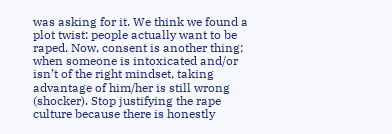was asking for it. We think we found a plot twist: people actually want to be raped. Now, consent is another thing; when someone is intoxicated and/or isn’t of the right mindset, taking advantage of him/her is still wrong (shocker). Stop justifying the rape culture because there is honestly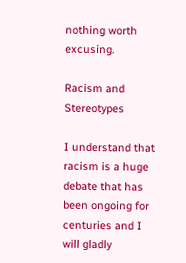nothing worth excusing.

Racism and Stereotypes

I understand that racism is a huge debate that has been ongoing for centuries and I will gladly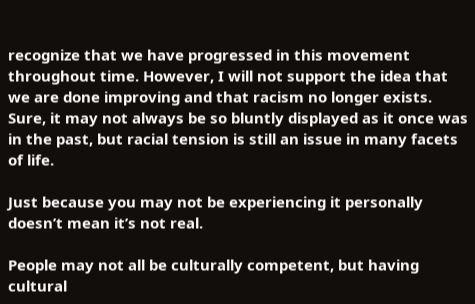recognize that we have progressed in this movement throughout time. However, I will not support the idea that we are done improving and that racism no longer exists. Sure, it may not always be so bluntly displayed as it once was in the past, but racial tension is still an issue in many facets of life.

Just because you may not be experiencing it personally doesn’t mean it’s not real.

People may not all be culturally competent, but having cultural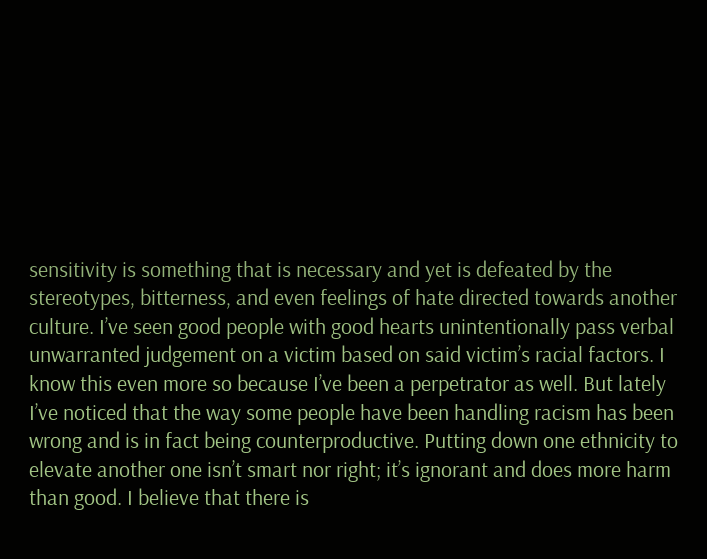sensitivity is something that is necessary and yet is defeated by the stereotypes, bitterness, and even feelings of hate directed towards another culture. I’ve seen good people with good hearts unintentionally pass verbal unwarranted judgement on a victim based on said victim’s racial factors. I know this even more so because I’ve been a perpetrator as well. But lately I’ve noticed that the way some people have been handling racism has been wrong and is in fact being counterproductive. Putting down one ethnicity to elevate another one isn’t smart nor right; it’s ignorant and does more harm than good. I believe that there is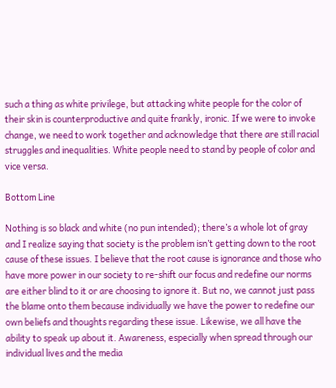such a thing as white privilege, but attacking white people for the color of their skin is counterproductive and quite frankly, ironic. If we were to invoke change, we need to work together and acknowledge that there are still racial struggles and inequalities. White people need to stand by people of color and vice versa.

Bottom Line

Nothing is so black and white (no pun intended); there’s a whole lot of gray and I realize saying that society is the problem isn’t getting down to the root cause of these issues. I believe that the root cause is ignorance and those who have more power in our society to re-shift our focus and redefine our norms are either blind to it or are choosing to ignore it. But no, we cannot just pass the blame onto them because individually we have the power to redefine our own beliefs and thoughts regarding these issue. Likewise, we all have the ability to speak up about it. Awareness, especially when spread through our individual lives and the media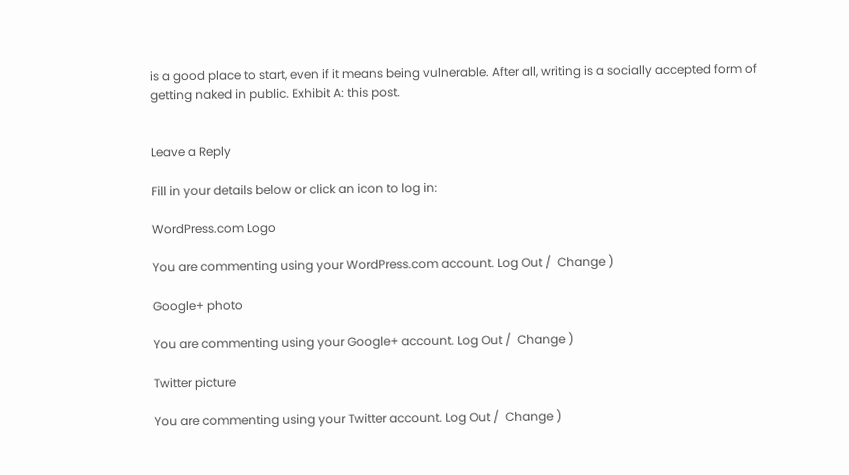is a good place to start, even if it means being vulnerable. After all, writing is a socially accepted form of getting naked in public. Exhibit A: this post.


Leave a Reply

Fill in your details below or click an icon to log in:

WordPress.com Logo

You are commenting using your WordPress.com account. Log Out /  Change )

Google+ photo

You are commenting using your Google+ account. Log Out /  Change )

Twitter picture

You are commenting using your Twitter account. Log Out /  Change )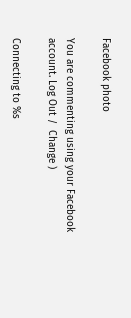Facebook photo

You are commenting using your Facebook account. Log Out /  Change )

Connecting to %s